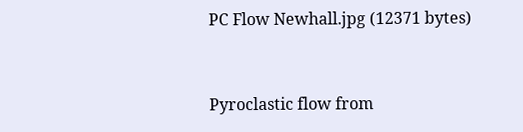PC Flow Newhall.jpg (12371 bytes)


Pyroclastic flow from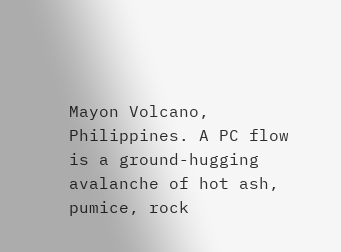Mayon Volcano, Philippines. A PC flow is a ground-hugging avalanche of hot ash, pumice, rock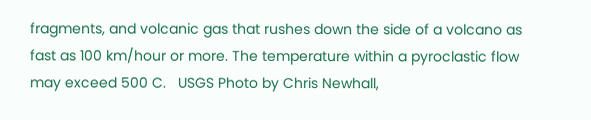fragments, and volcanic gas that rushes down the side of a volcano as fast as 100 km/hour or more. The temperature within a pyroclastic flow may exceed 500 C.   USGS Photo by Chris Newhall,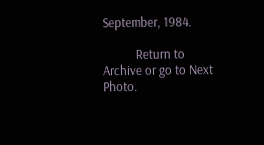September, 1984.

           Return to Archive or go to Next Photo.